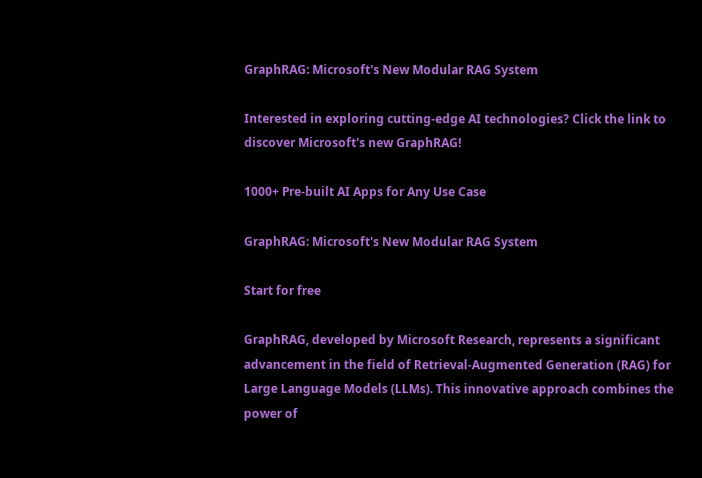GraphRAG: Microsoft's New Modular RAG System

Interested in exploring cutting-edge AI technologies? Click the link to discover Microsoft's new GraphRAG!

1000+ Pre-built AI Apps for Any Use Case

GraphRAG: Microsoft's New Modular RAG System

Start for free

GraphRAG, developed by Microsoft Research, represents a significant advancement in the field of Retrieval-Augmented Generation (RAG) for Large Language Models (LLMs). This innovative approach combines the power of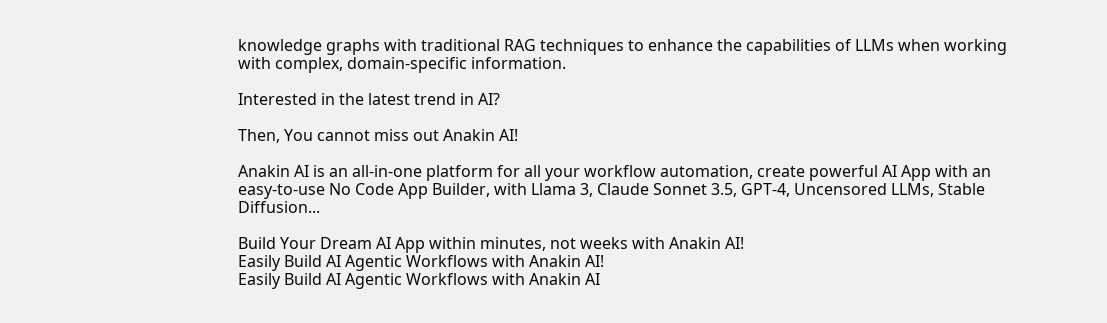knowledge graphs with traditional RAG techniques to enhance the capabilities of LLMs when working with complex, domain-specific information.

Interested in the latest trend in AI?

Then, You cannot miss out Anakin AI!

Anakin AI is an all-in-one platform for all your workflow automation, create powerful AI App with an easy-to-use No Code App Builder, with Llama 3, Claude Sonnet 3.5, GPT-4, Uncensored LLMs, Stable Diffusion...

Build Your Dream AI App within minutes, not weeks with Anakin AI!
Easily Build AI Agentic Workflows with Anakin AI!
Easily Build AI Agentic Workflows with Anakin AI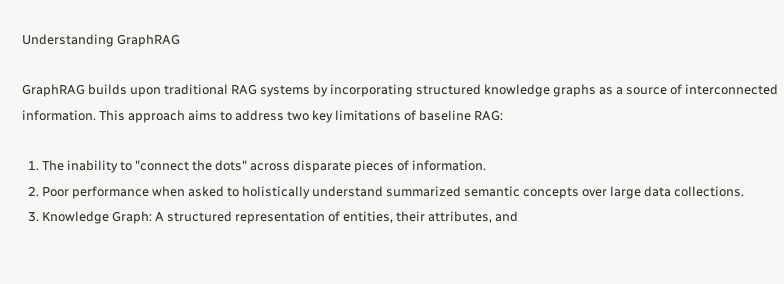Understanding GraphRAG

GraphRAG builds upon traditional RAG systems by incorporating structured knowledge graphs as a source of interconnected information. This approach aims to address two key limitations of baseline RAG:

  1. The inability to "connect the dots" across disparate pieces of information.
  2. Poor performance when asked to holistically understand summarized semantic concepts over large data collections.
  3. Knowledge Graph: A structured representation of entities, their attributes, and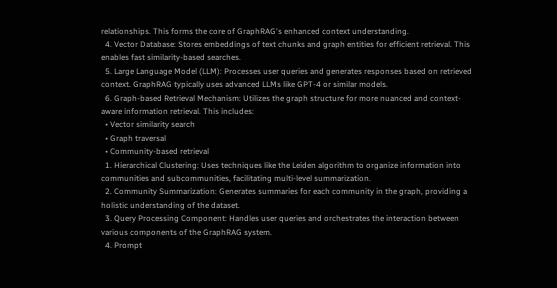relationships. This forms the core of GraphRAG's enhanced context understanding.
  4. Vector Database: Stores embeddings of text chunks and graph entities for efficient retrieval. This enables fast similarity-based searches.
  5. Large Language Model (LLM): Processes user queries and generates responses based on retrieved context. GraphRAG typically uses advanced LLMs like GPT-4 or similar models.
  6. Graph-based Retrieval Mechanism: Utilizes the graph structure for more nuanced and context-aware information retrieval. This includes:
  • Vector similarity search
  • Graph traversal
  • Community-based retrieval
  1. Hierarchical Clustering: Uses techniques like the Leiden algorithm to organize information into communities and subcommunities, facilitating multi-level summarization.
  2. Community Summarization: Generates summaries for each community in the graph, providing a holistic understanding of the dataset.
  3. Query Processing Component: Handles user queries and orchestrates the interaction between various components of the GraphRAG system.
  4. Prompt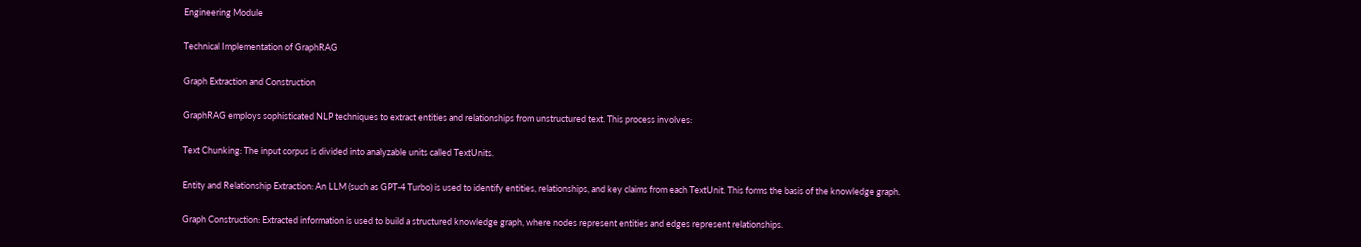Engineering Module

Technical Implementation of GraphRAG

Graph Extraction and Construction

GraphRAG employs sophisticated NLP techniques to extract entities and relationships from unstructured text. This process involves:

Text Chunking: The input corpus is divided into analyzable units called TextUnits.

Entity and Relationship Extraction: An LLM (such as GPT-4 Turbo) is used to identify entities, relationships, and key claims from each TextUnit. This forms the basis of the knowledge graph.

Graph Construction: Extracted information is used to build a structured knowledge graph, where nodes represent entities and edges represent relationships.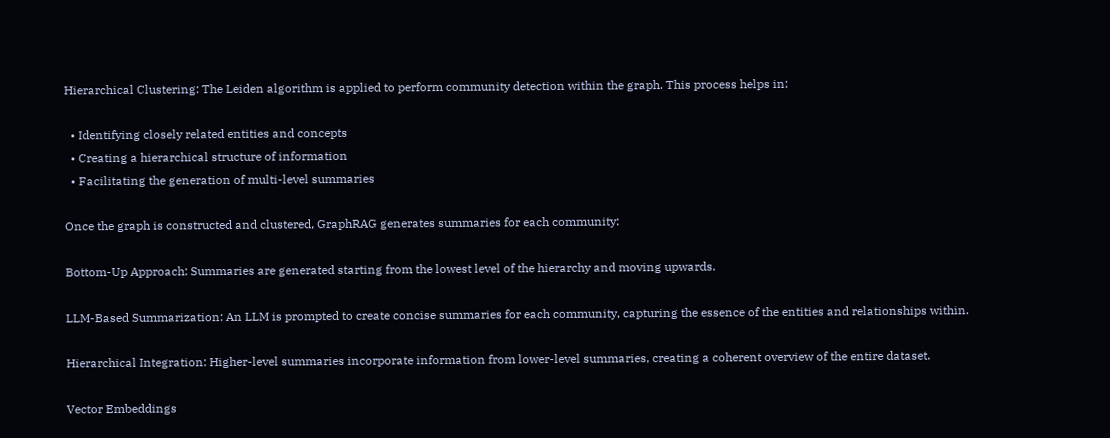Hierarchical Clustering: The Leiden algorithm is applied to perform community detection within the graph. This process helps in:

  • Identifying closely related entities and concepts
  • Creating a hierarchical structure of information
  • Facilitating the generation of multi-level summaries

Once the graph is constructed and clustered, GraphRAG generates summaries for each community:

Bottom-Up Approach: Summaries are generated starting from the lowest level of the hierarchy and moving upwards.

LLM-Based Summarization: An LLM is prompted to create concise summaries for each community, capturing the essence of the entities and relationships within.

Hierarchical Integration: Higher-level summaries incorporate information from lower-level summaries, creating a coherent overview of the entire dataset.

Vector Embeddings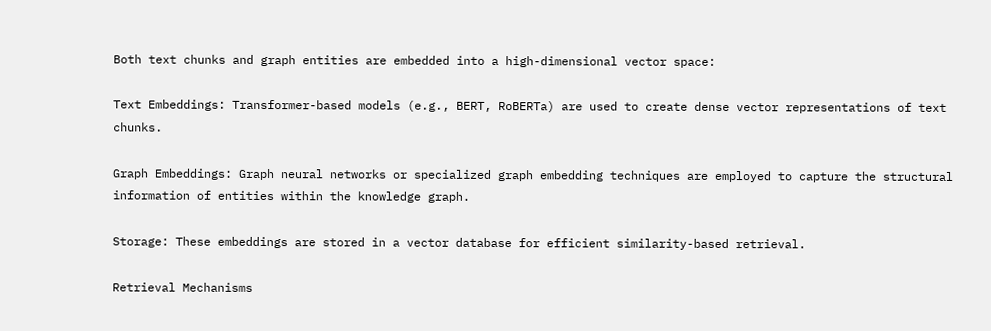Both text chunks and graph entities are embedded into a high-dimensional vector space:

Text Embeddings: Transformer-based models (e.g., BERT, RoBERTa) are used to create dense vector representations of text chunks.

Graph Embeddings: Graph neural networks or specialized graph embedding techniques are employed to capture the structural information of entities within the knowledge graph.

Storage: These embeddings are stored in a vector database for efficient similarity-based retrieval.

Retrieval Mechanisms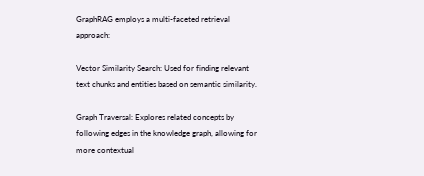GraphRAG employs a multi-faceted retrieval approach:

Vector Similarity Search: Used for finding relevant text chunks and entities based on semantic similarity.

Graph Traversal: Explores related concepts by following edges in the knowledge graph, allowing for more contextual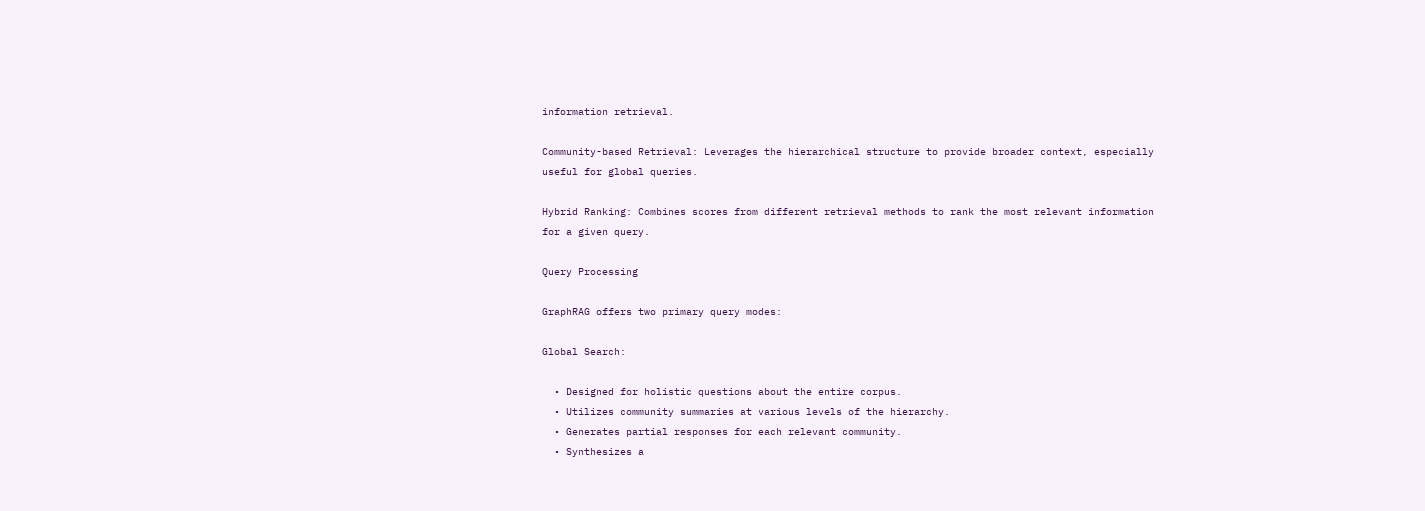information retrieval.

Community-based Retrieval: Leverages the hierarchical structure to provide broader context, especially useful for global queries.

Hybrid Ranking: Combines scores from different retrieval methods to rank the most relevant information for a given query.

Query Processing

GraphRAG offers two primary query modes:

Global Search:

  • Designed for holistic questions about the entire corpus.
  • Utilizes community summaries at various levels of the hierarchy.
  • Generates partial responses for each relevant community.
  • Synthesizes a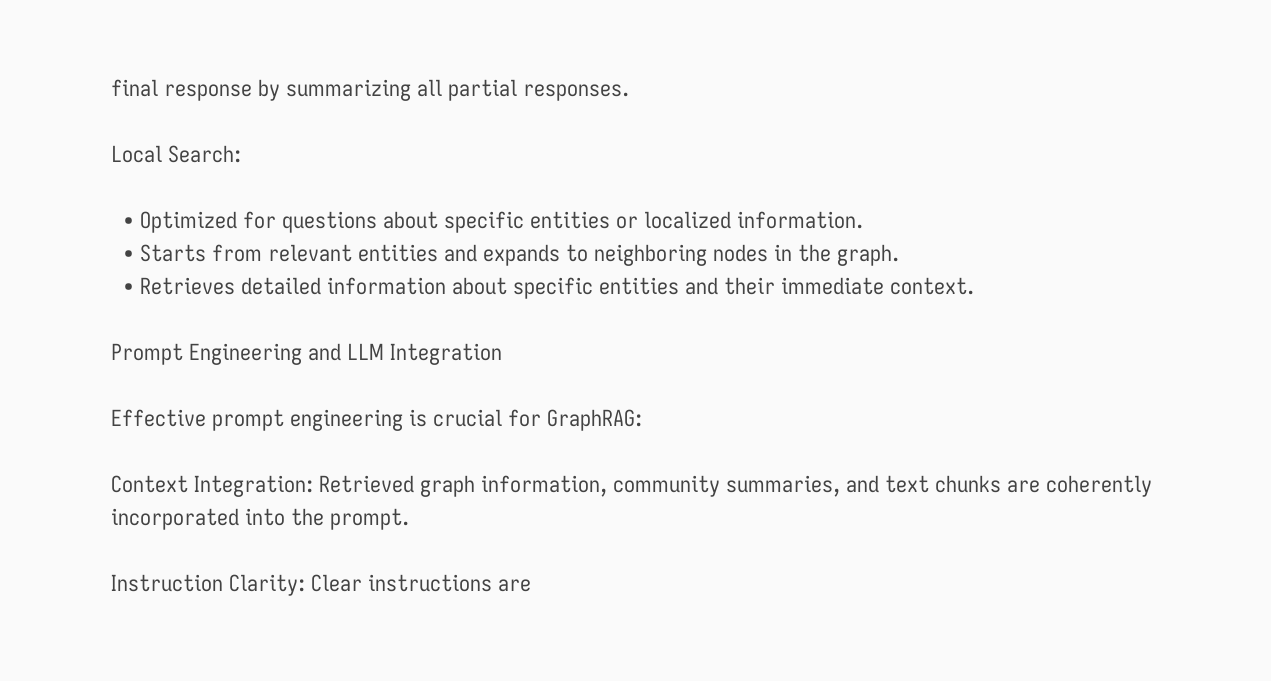final response by summarizing all partial responses.

Local Search:

  • Optimized for questions about specific entities or localized information.
  • Starts from relevant entities and expands to neighboring nodes in the graph.
  • Retrieves detailed information about specific entities and their immediate context.

Prompt Engineering and LLM Integration

Effective prompt engineering is crucial for GraphRAG:

Context Integration: Retrieved graph information, community summaries, and text chunks are coherently incorporated into the prompt.

Instruction Clarity: Clear instructions are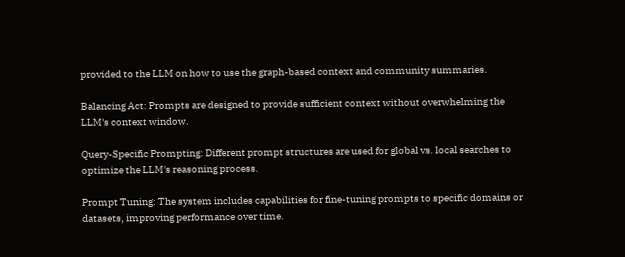provided to the LLM on how to use the graph-based context and community summaries.

Balancing Act: Prompts are designed to provide sufficient context without overwhelming the LLM's context window.

Query-Specific Prompting: Different prompt structures are used for global vs. local searches to optimize the LLM's reasoning process.

Prompt Tuning: The system includes capabilities for fine-tuning prompts to specific domains or datasets, improving performance over time.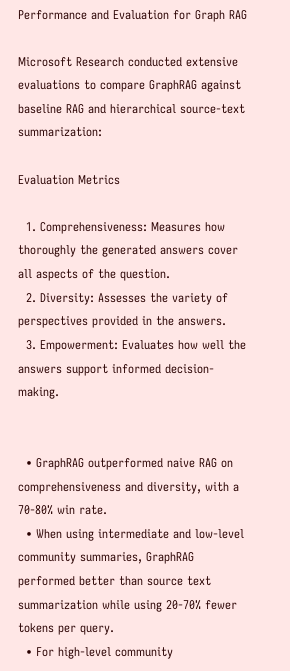Performance and Evaluation for Graph RAG

Microsoft Research conducted extensive evaluations to compare GraphRAG against baseline RAG and hierarchical source-text summarization:

Evaluation Metrics

  1. Comprehensiveness: Measures how thoroughly the generated answers cover all aspects of the question.
  2. Diversity: Assesses the variety of perspectives provided in the answers.
  3. Empowerment: Evaluates how well the answers support informed decision-making.


  • GraphRAG outperformed naive RAG on comprehensiveness and diversity, with a 70-80% win rate.
  • When using intermediate and low-level community summaries, GraphRAG performed better than source text summarization while using 20-70% fewer tokens per query.
  • For high-level community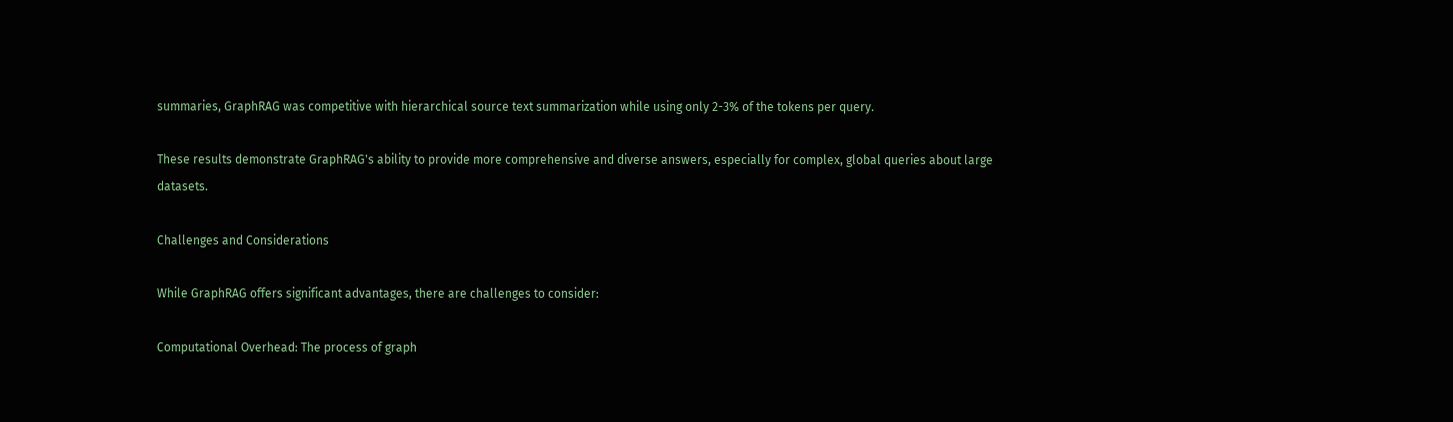summaries, GraphRAG was competitive with hierarchical source text summarization while using only 2-3% of the tokens per query.

These results demonstrate GraphRAG's ability to provide more comprehensive and diverse answers, especially for complex, global queries about large datasets.

Challenges and Considerations

While GraphRAG offers significant advantages, there are challenges to consider:

Computational Overhead: The process of graph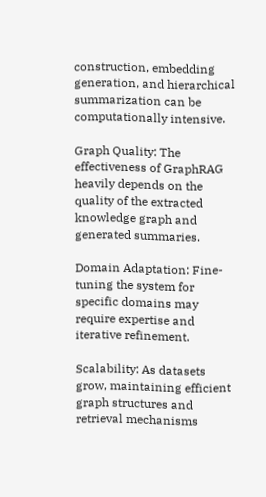construction, embedding generation, and hierarchical summarization can be computationally intensive.

Graph Quality: The effectiveness of GraphRAG heavily depends on the quality of the extracted knowledge graph and generated summaries.

Domain Adaptation: Fine-tuning the system for specific domains may require expertise and iterative refinement.

Scalability: As datasets grow, maintaining efficient graph structures and retrieval mechanisms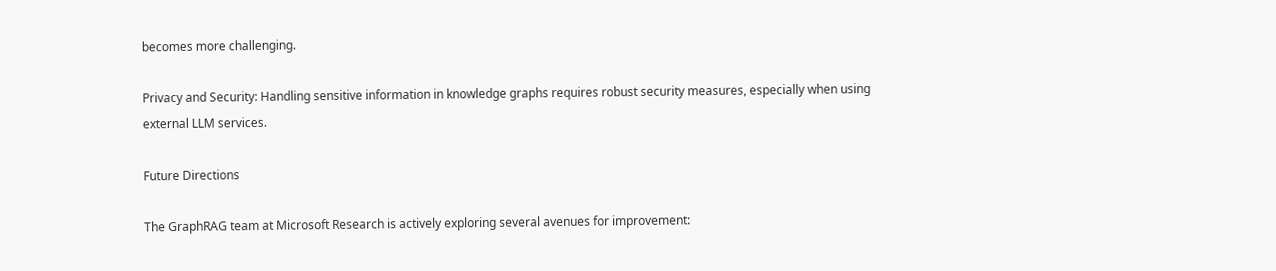becomes more challenging.

Privacy and Security: Handling sensitive information in knowledge graphs requires robust security measures, especially when using external LLM services.

Future Directions

The GraphRAG team at Microsoft Research is actively exploring several avenues for improvement: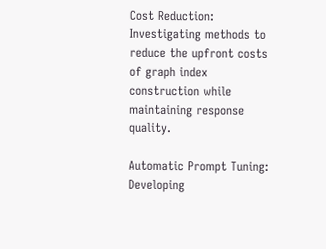Cost Reduction: Investigating methods to reduce the upfront costs of graph index construction while maintaining response quality.

Automatic Prompt Tuning: Developing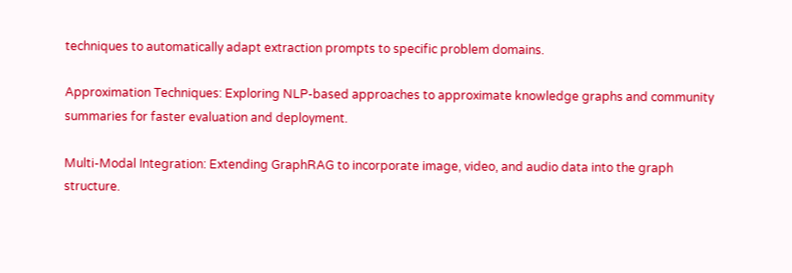techniques to automatically adapt extraction prompts to specific problem domains.

Approximation Techniques: Exploring NLP-based approaches to approximate knowledge graphs and community summaries for faster evaluation and deployment.

Multi-Modal Integration: Extending GraphRAG to incorporate image, video, and audio data into the graph structure.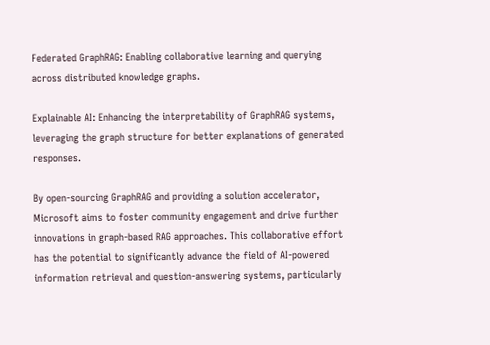Federated GraphRAG: Enabling collaborative learning and querying across distributed knowledge graphs.

Explainable AI: Enhancing the interpretability of GraphRAG systems, leveraging the graph structure for better explanations of generated responses.

By open-sourcing GraphRAG and providing a solution accelerator, Microsoft aims to foster community engagement and drive further innovations in graph-based RAG approaches. This collaborative effort has the potential to significantly advance the field of AI-powered information retrieval and question-answering systems, particularly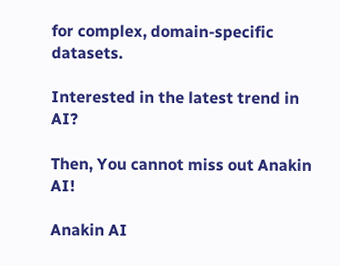for complex, domain-specific datasets.

Interested in the latest trend in AI?

Then, You cannot miss out Anakin AI!

Anakin AI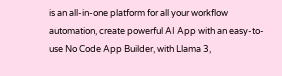is an all-in-one platform for all your workflow automation, create powerful AI App with an easy-to-use No Code App Builder, with Llama 3,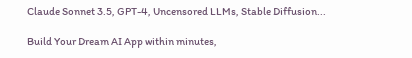Claude Sonnet 3.5, GPT-4, Uncensored LLMs, Stable Diffusion...

Build Your Dream AI App within minutes,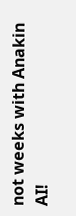not weeks with Anakin AI!